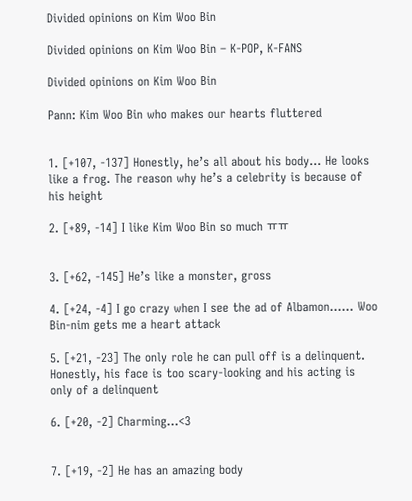Divided opinions on Kim Woo Bin

Divided opinions on Kim Woo Bin – K-POP, K-FANS

Divided opinions on Kim Woo Bin

Pann: Kim Woo Bin who makes our hearts fluttered


1. [+107, -137] Honestly, he’s all about his body… He looks like a frog. The reason why he’s a celebrity is because of his height

2. [+89, -14] I like Kim Woo Bin so much ㅠㅠ


3. [+62, -145] He’s like a monster, gross

4. [+24, -4] I go crazy when I see the ad of Albamon…… Woo Bin-nim gets me a heart attack

5. [+21, -23] The only role he can pull off is a delinquent. Honestly, his face is too scary-looking and his acting is only of a delinquent

6. [+20, -2] Charming…<3


7. [+19, -2] He has an amazing body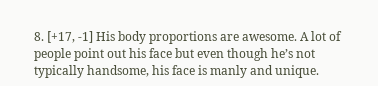8. [+17, -1] His body proportions are awesome. A lot of people point out his face but even though he’s not typically handsome, his face is manly and unique.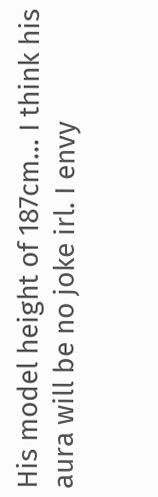His model height of 187cm… I think his aura will be no joke irl. I envy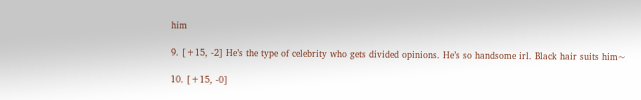him

9. [+15, -2] He’s the type of celebrity who gets divided opinions. He’s so handsome irl. Black hair suits him~

10. [+15, -0]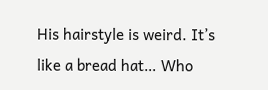His hairstyle is weird. It’s like a bread hat… Who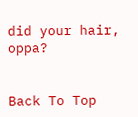did your hair, oppa?


Back To Top